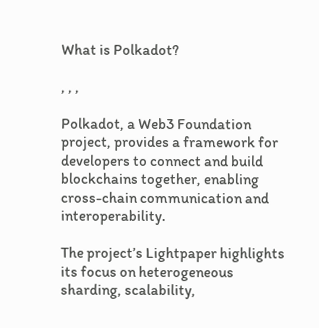What is Polkadot?

, , ,

Polkadot, a Web3 Foundation project, provides a framework for developers to connect and build blockchains together, enabling cross-chain communication and interoperability.

The project’s Lightpaper highlights its focus on heterogeneous sharding, scalability,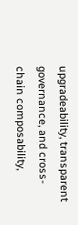upgradeability, transparent governance, and cross-chain composability,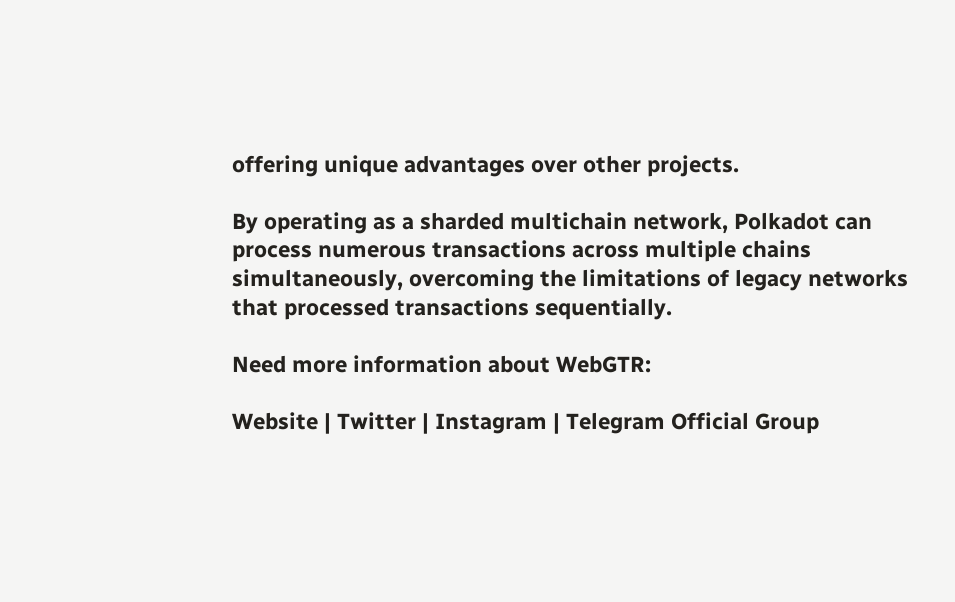offering unique advantages over other projects.

By operating as a sharded multichain network, Polkadot can process numerous transactions across multiple chains simultaneously, overcoming the limitations of legacy networks that processed transactions sequentially.

Need more information about WebGTR:

Website | Twitter | Instagram | Telegram Official Group